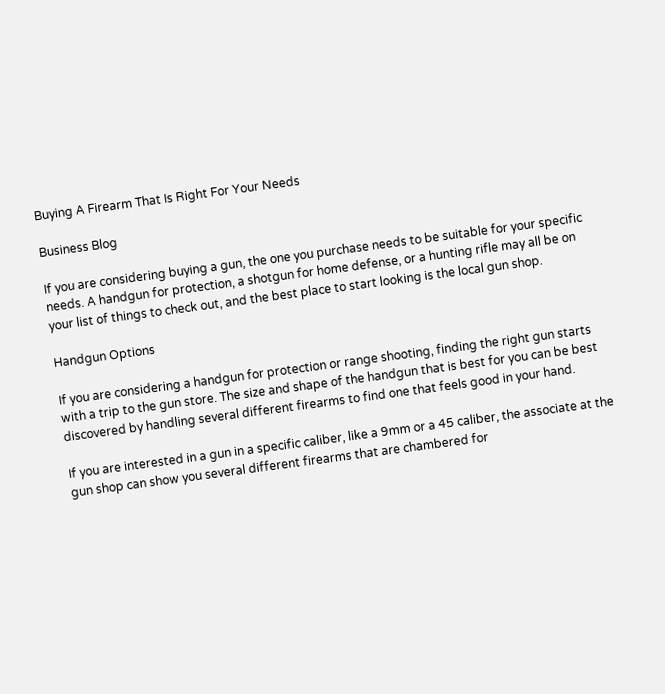Buying A Firearm That Is Right For Your Needs

Business Blog

If you are considering buying a gun, the one you purchase needs to be suitable for your specific needs. A handgun for protection, a shotgun for home defense, or a hunting rifle may all be on your list of things to check out, and the best place to start looking is the local gun shop.

Handgun Options

If you are considering a handgun for protection or range shooting, finding the right gun starts with a trip to the gun store. The size and shape of the handgun that is best for you can be best discovered by handling several different firearms to find one that feels good in your hand.

If you are interested in a gun in a specific caliber, like a 9mm or a 45 caliber, the associate at the gun shop can show you several different firearms that are chambered for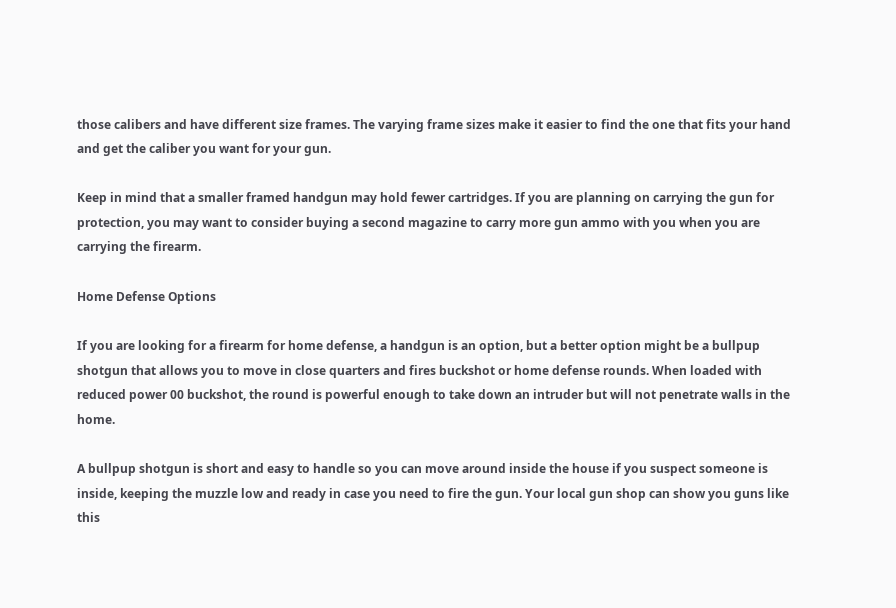those calibers and have different size frames. The varying frame sizes make it easier to find the one that fits your hand and get the caliber you want for your gun.

Keep in mind that a smaller framed handgun may hold fewer cartridges. If you are planning on carrying the gun for protection, you may want to consider buying a second magazine to carry more gun ammo with you when you are carrying the firearm.

Home Defense Options

If you are looking for a firearm for home defense, a handgun is an option, but a better option might be a bullpup shotgun that allows you to move in close quarters and fires buckshot or home defense rounds. When loaded with reduced power 00 buckshot, the round is powerful enough to take down an intruder but will not penetrate walls in the home.

A bullpup shotgun is short and easy to handle so you can move around inside the house if you suspect someone is inside, keeping the muzzle low and ready in case you need to fire the gun. Your local gun shop can show you guns like this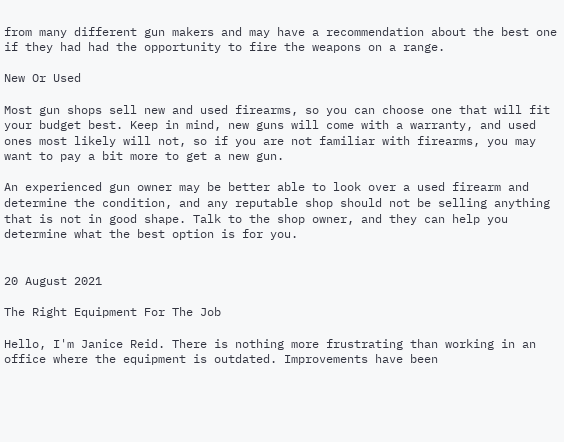from many different gun makers and may have a recommendation about the best one if they had had the opportunity to fire the weapons on a range.

New Or Used

Most gun shops sell new and used firearms, so you can choose one that will fit your budget best. Keep in mind, new guns will come with a warranty, and used ones most likely will not, so if you are not familiar with firearms, you may want to pay a bit more to get a new gun.

An experienced gun owner may be better able to look over a used firearm and determine the condition, and any reputable shop should not be selling anything that is not in good shape. Talk to the shop owner, and they can help you determine what the best option is for you.


20 August 2021

The Right Equipment For The Job

Hello, I'm Janice Reid. There is nothing more frustrating than working in an office where the equipment is outdated. Improvements have been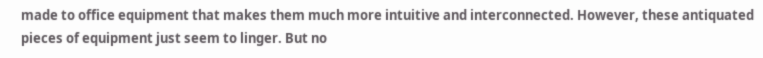made to office equipment that makes them much more intuitive and interconnected. However, these antiquated pieces of equipment just seem to linger. But no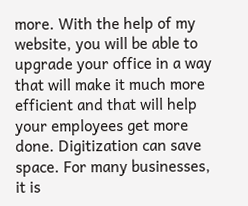more. With the help of my website, you will be able to upgrade your office in a way that will make it much more efficient and that will help your employees get more done. Digitization can save space. For many businesses, it is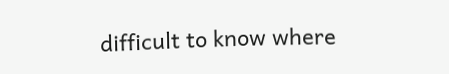difficult to know where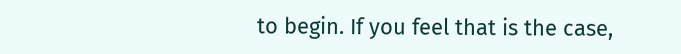to begin. If you feel that is the case,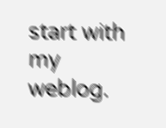start with my weblog.